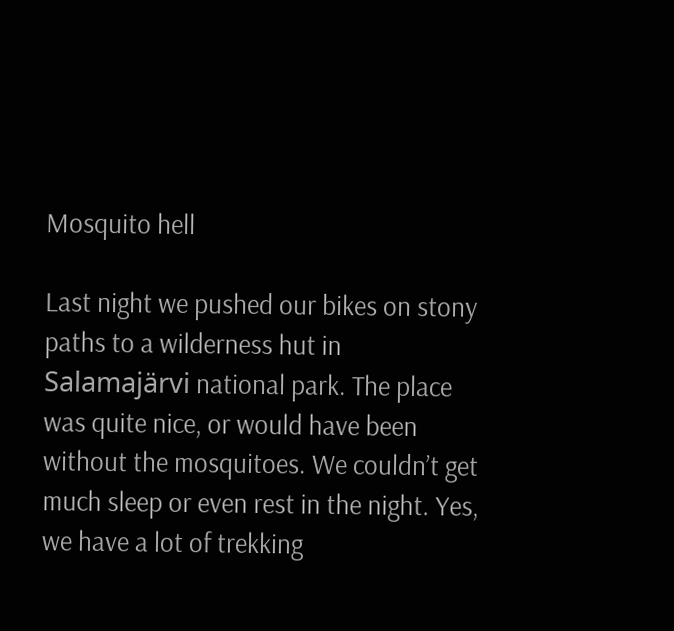Mosquito hell

Last night we pushed our bikes on stony paths to a wilderness hut in Salamajärvi national park. The place was quite nice, or would have been without the mosquitoes. We couldn’t get much sleep or even rest in the night. Yes, we have a lot of trekking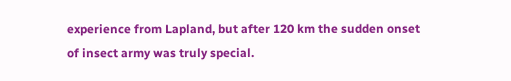experience from Lapland, but after 120 km the sudden onset of insect army was truly special.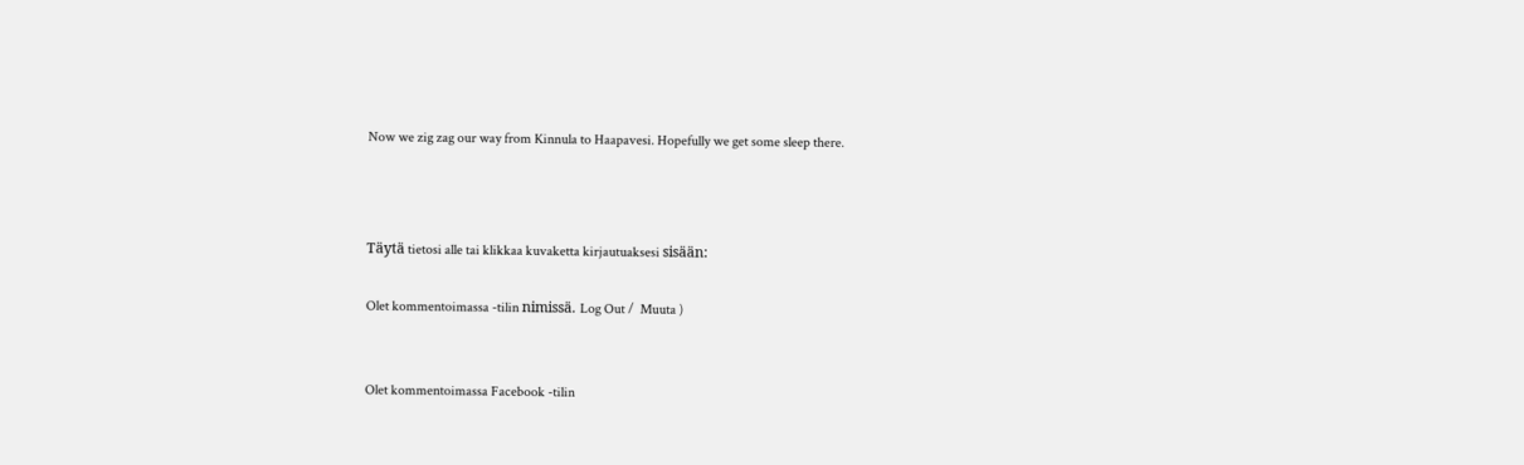Now we zig zag our way from Kinnula to Haapavesi. Hopefully we get some sleep there.



Täytä tietosi alle tai klikkaa kuvaketta kirjautuaksesi sisään:

Olet kommentoimassa -tilin nimissä. Log Out /  Muuta )


Olet kommentoimassa Facebook -tilin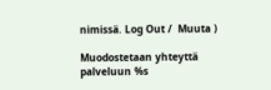nimissä. Log Out /  Muuta )

Muodostetaan yhteyttä palveluun %s